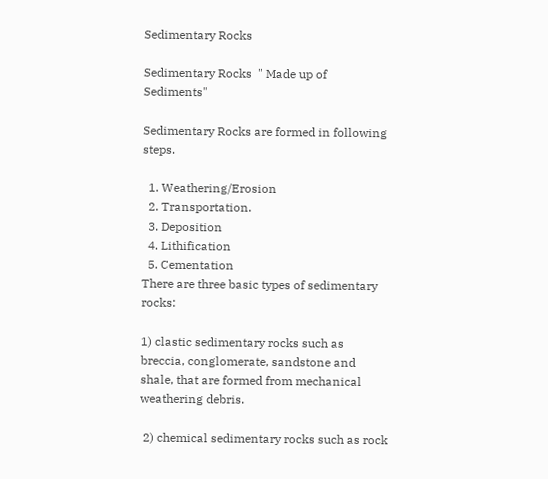Sedimentary Rocks

Sedimentary Rocks  " Made up of Sediments"

Sedimentary Rocks are formed in following steps.

  1. Weathering/Erosion
  2. Transportation.
  3. Deposition
  4. Lithification
  5. Cementation
There are three basic types of sedimentary rocks:

1) clastic sedimentary rocks such as breccia, conglomerate, sandstone and shale, that are formed from mechanical weathering debris.

 2) chemical sedimentary rocks such as rock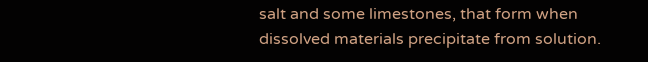salt and some limestones, that form when dissolved materials precipitate from solution.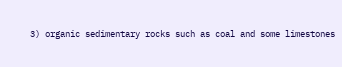3) organic sedimentary rocks such as coal and some limestones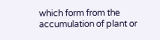which form from the accumulation of plant or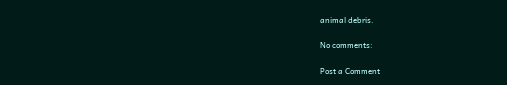animal debris.

No comments:

Post a Comment